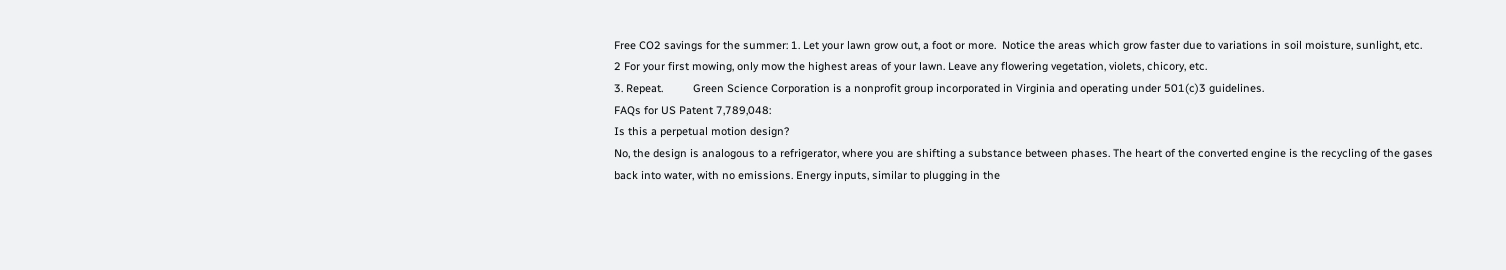Free CO2 savings for the summer: 1. Let your lawn grow out, a foot or more.  Notice the areas which grow faster due to variations in soil moisture, sunlight, etc.
2 For your first mowing, only mow the highest areas of your lawn. Leave any flowering vegetation, violets, chicory, etc.
3. Repeat.          Green Science Corporation is a nonprofit group incorporated in Virginia and operating under 501(c)3 guidelines.
FAQs for US Patent 7,789,048:
Is this a perpetual motion design?
No, the design is analogous to a refrigerator, where you are shifting a substance between phases. The heart of the converted engine is the recycling of the gases back into water, with no emissions. Energy inputs, similar to plugging in the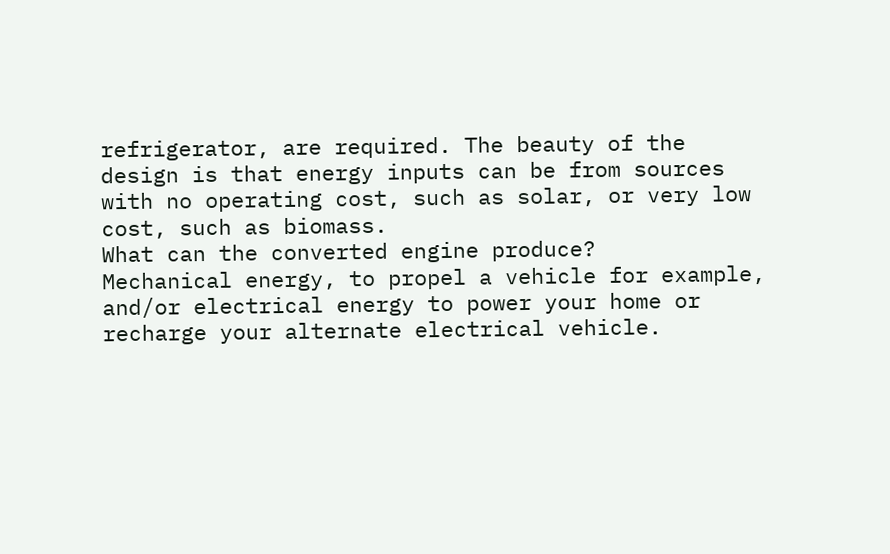refrigerator, are required. The beauty of the design is that energy inputs can be from sources with no operating cost, such as solar, or very low cost, such as biomass.
What can the converted engine produce?
Mechanical energy, to propel a vehicle for example, and/or electrical energy to power your home or recharge your alternate electrical vehicle.